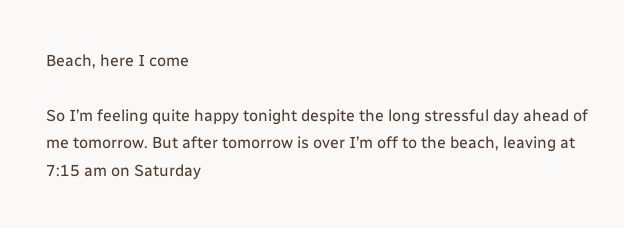Beach, here I come

So I’m feeling quite happy tonight despite the long stressful day ahead of me tomorrow. But after tomorrow is over I’m off to the beach, leaving at 7:15 am on Saturday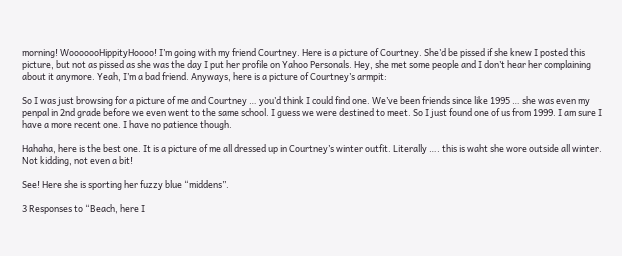morning! WooooooHippityHoooo! I’m going with my friend Courtney. Here is a picture of Courtney. She’d be pissed if she knew I posted this picture, but not as pissed as she was the day I put her profile on Yahoo Personals. Hey, she met some people and I don’t hear her complaining about it anymore. Yeah, I’m a bad friend. Anyways, here is a picture of Courtney’s armpit:

So I was just browsing for a picture of me and Courtney … you’d think I could find one. We’ve been friends since like 1995 … she was even my penpal in 2nd grade before we even went to the same school. I guess we were destined to meet. So I just found one of us from 1999. I am sure I have a more recent one. I have no patience though.

Hahaha, here is the best one. It is a picture of me all dressed up in Courtney’s winter outfit. Literally …. this is waht she wore outside all winter. Not kidding, not even a bit!

See! Here she is sporting her fuzzy blue “middens”.

3 Responses to “Beach, here I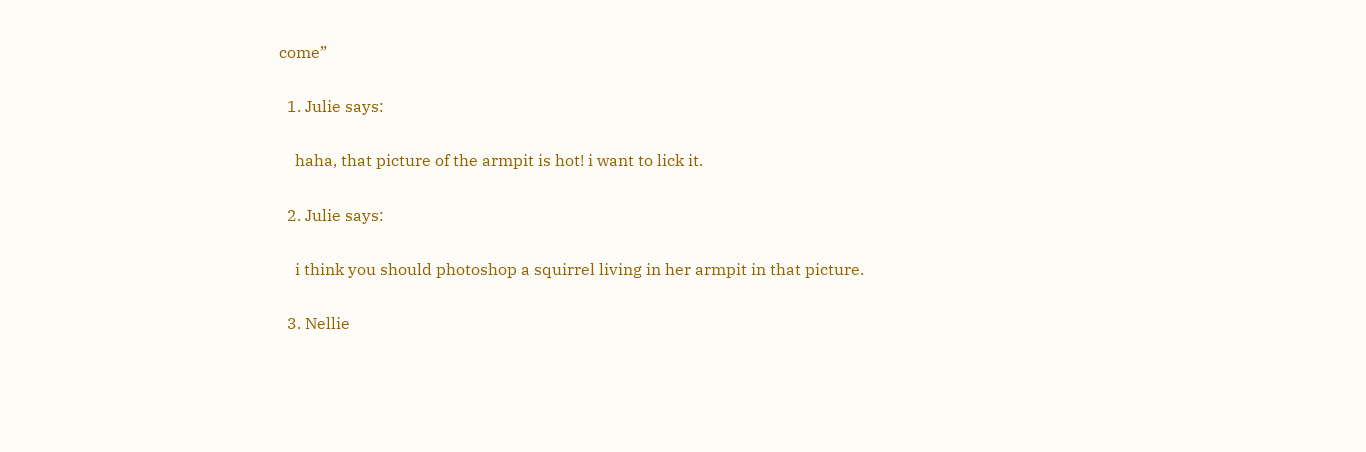come”

  1. Julie says:

    haha, that picture of the armpit is hot! i want to lick it.

  2. Julie says:

    i think you should photoshop a squirrel living in her armpit in that picture.

  3. Nellie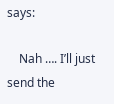says:

    Nah …. I’ll just send the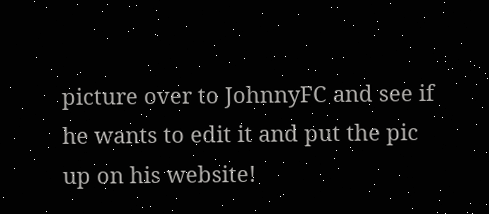picture over to JohnnyFC and see if he wants to edit it and put the pic up on his website!